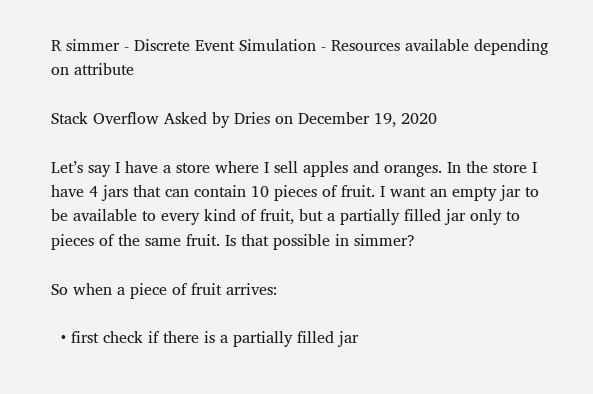R simmer - Discrete Event Simulation - Resources available depending on attribute

Stack Overflow Asked by Dries on December 19, 2020

Let’s say I have a store where I sell apples and oranges. In the store I have 4 jars that can contain 10 pieces of fruit. I want an empty jar to be available to every kind of fruit, but a partially filled jar only to pieces of the same fruit. Is that possible in simmer?

So when a piece of fruit arrives:

  • first check if there is a partially filled jar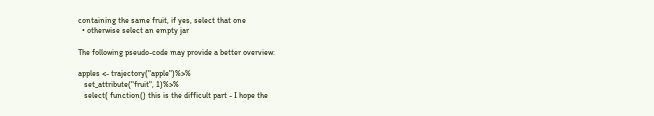containing the same fruit, if yes, select that one
  • otherwise select an empty jar

The following pseudo-code may provide a better overview:

apples <- trajectory("apple")%>%
   set_attribute("fruit", 1)%>%
   select( function() this is the difficult part - I hope the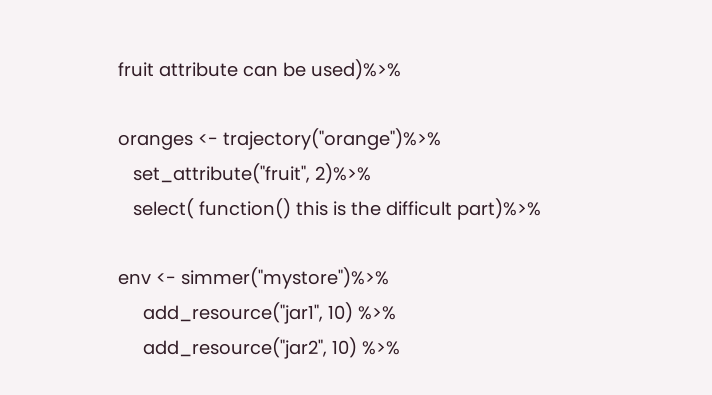fruit attribute can be used)%>%

oranges <- trajectory("orange")%>%
   set_attribute("fruit", 2)%>%
   select( function() this is the difficult part)%>%

env <- simmer("mystore")%>%
     add_resource("jar1", 10) %>%
     add_resource("jar2", 10) %>%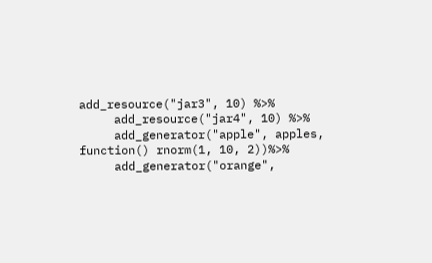add_resource("jar3", 10) %>%
     add_resource("jar4", 10) %>%
     add_generator("apple", apples, function() rnorm(1, 10, 2))%>%
     add_generator("orange",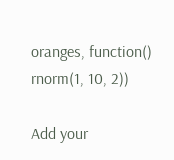oranges, function() rnorm(1, 10, 2))

Add your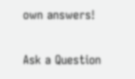own answers!

Ask a Question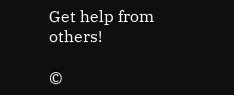Get help from others!

©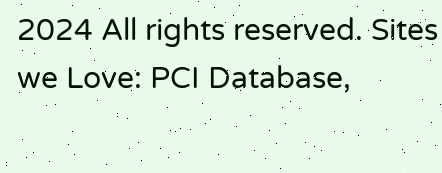2024 All rights reserved. Sites we Love: PCI Database,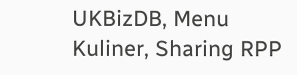UKBizDB, Menu Kuliner, Sharing RPP